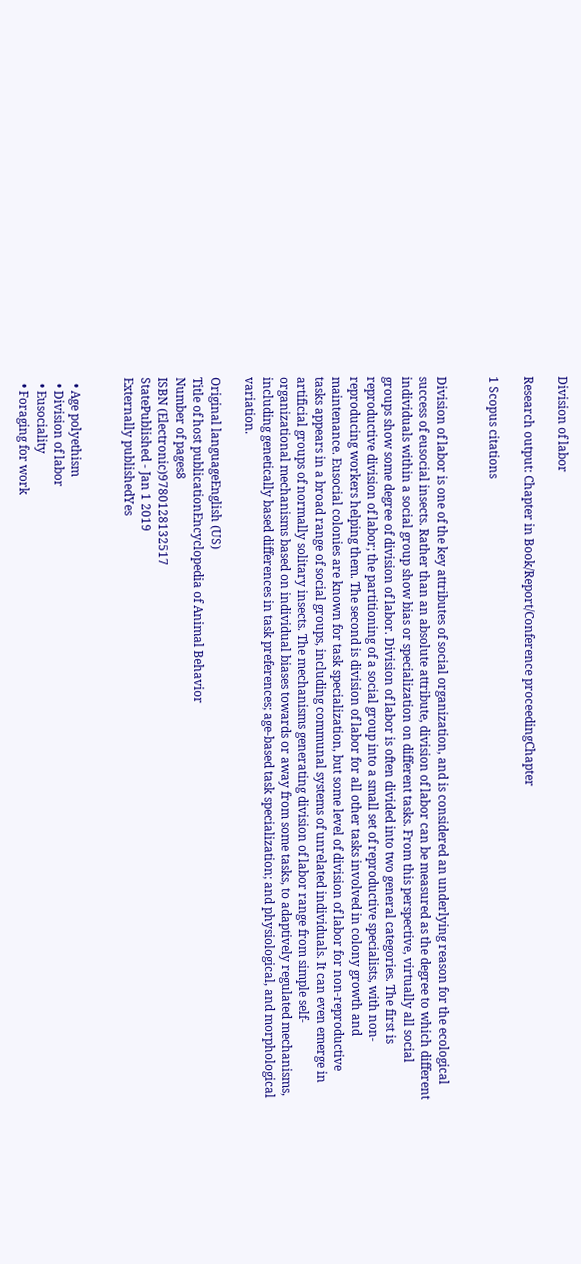Division of labor

Research output: Chapter in Book/Report/Conference proceedingChapter

1 Scopus citations


Division of labor is one of the key attributes of social organization, and is considered an underlying reason for the ecological success of eusocial insects. Rather than an absolute attribute, division of labor can be measured as the degree to which different individuals within a social group show bias or specialization on different tasks. From this perspective, virtually all social groups show some degree of division of labor. Division of labor is often divided into two general categories. The first is reproductive division of labor; the partitioning of a social group into a small set of reproductive specialists, with non-reproducing workers helping them. The second is division of labor for all other tasks involved in colony growth and maintenance. Eusocial colonies are known for task specialization, but some level of division of labor for non-reproductive tasks appears in a broad range of social groups, including communal systems of unrelated individuals. It can even emerge in artificial groups of normally solitary insects. The mechanisms generating division of labor range from simple self-organizational mechanisms based on individual biases towards or away from some tasks, to adaptively regulated mechanisms, including genetically based differences in task preferences; age-based task specialization; and physiological, and morphological variation.

Original languageEnglish (US)
Title of host publicationEncyclopedia of Animal Behavior
Number of pages8
ISBN (Electronic)9780128132517
StatePublished - Jan 1 2019
Externally publishedYes


  • Age polyethism
  • Division of labor
  • Eusociality
  • Foraging for work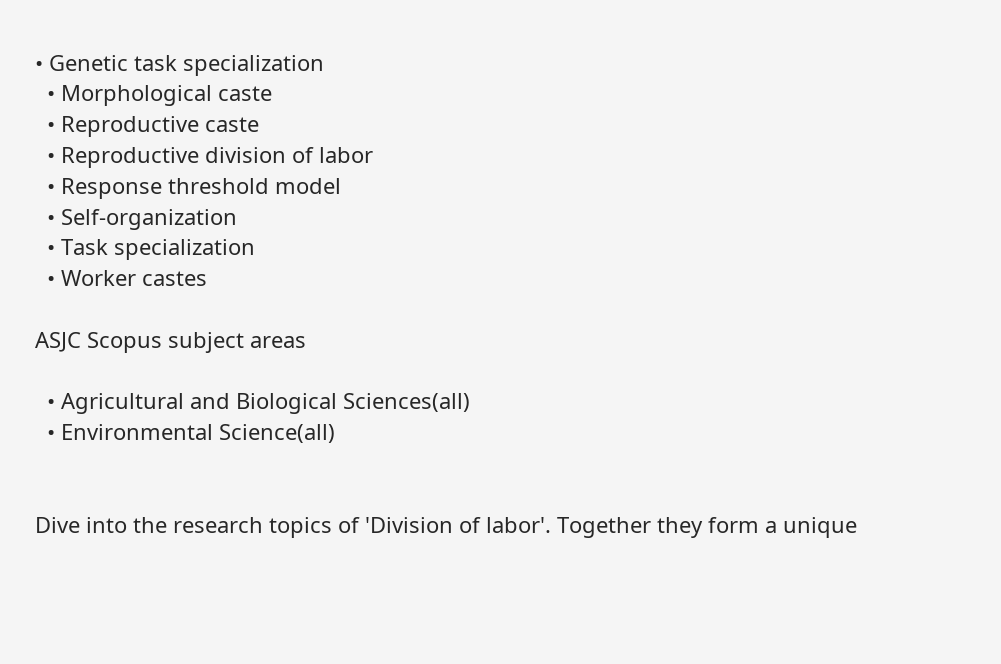• Genetic task specialization
  • Morphological caste
  • Reproductive caste
  • Reproductive division of labor
  • Response threshold model
  • Self-organization
  • Task specialization
  • Worker castes

ASJC Scopus subject areas

  • Agricultural and Biological Sciences(all)
  • Environmental Science(all)


Dive into the research topics of 'Division of labor'. Together they form a unique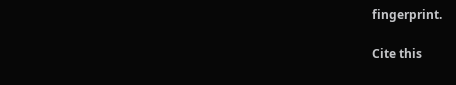fingerprint.

Cite this